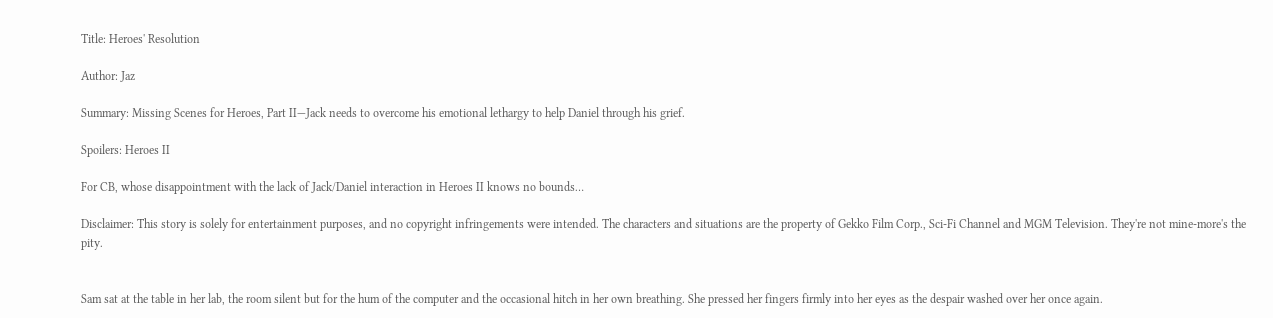Title: Heroes' Resolution

Author: Jaz

Summary: Missing Scenes for Heroes, Part II—Jack needs to overcome his emotional lethargy to help Daniel through his grief.

Spoilers: Heroes II

For CB, whose disappointment with the lack of Jack/Daniel interaction in Heroes II knows no bounds…

Disclaimer: This story is solely for entertainment purposes, and no copyright infringements were intended. The characters and situations are the property of Gekko Film Corp., Sci-Fi Channel and MGM Television. They're not mine-more's the pity.


Sam sat at the table in her lab, the room silent but for the hum of the computer and the occasional hitch in her own breathing. She pressed her fingers firmly into her eyes as the despair washed over her once again.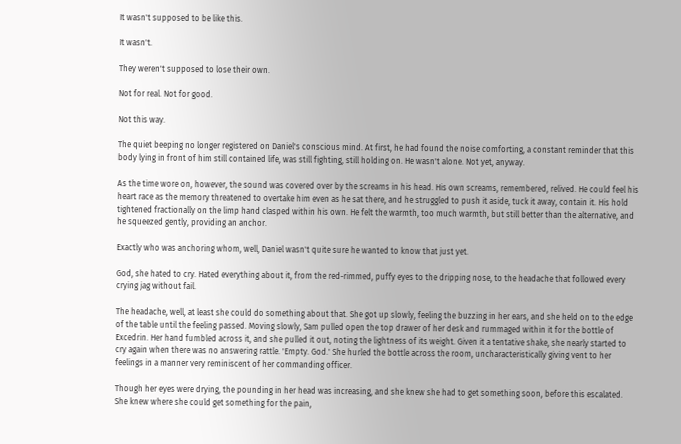It wasn't supposed to be like this.

It wasn't.

They weren't supposed to lose their own.

Not for real. Not for good.

Not this way.

The quiet beeping no longer registered on Daniel's conscious mind. At first, he had found the noise comforting, a constant reminder that this body lying in front of him still contained life, was still fighting, still holding on. He wasn't alone. Not yet, anyway.

As the time wore on, however, the sound was covered over by the screams in his head. His own screams, remembered, relived. He could feel his heart race as the memory threatened to overtake him even as he sat there, and he struggled to push it aside, tuck it away, contain it. His hold tightened fractionally on the limp hand clasped within his own. He felt the warmth, too much warmth, but still better than the alternative, and he squeezed gently, providing an anchor.

Exactly who was anchoring whom, well, Daniel wasn't quite sure he wanted to know that just yet.

God, she hated to cry. Hated everything about it, from the red-rimmed, puffy eyes to the dripping nose, to the headache that followed every crying jag without fail.

The headache, well, at least she could do something about that. She got up slowly, feeling the buzzing in her ears, and she held on to the edge of the table until the feeling passed. Moving slowly, Sam pulled open the top drawer of her desk and rummaged within it for the bottle of Excedrin. Her hand fumbled across it, and she pulled it out, noting the lightness of its weight. Given it a tentative shake, she nearly started to cry again when there was no answering rattle. 'Empty. God.' She hurled the bottle across the room, uncharacteristically giving vent to her feelings in a manner very reminiscent of her commanding officer.

Though her eyes were drying, the pounding in her head was increasing, and she knew she had to get something soon, before this escalated. She knew where she could get something for the pain,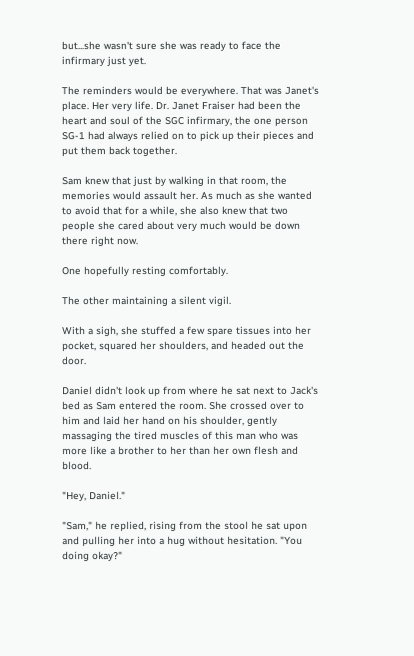but...she wasn't sure she was ready to face the infirmary just yet.

The reminders would be everywhere. That was Janet's place. Her very life. Dr. Janet Fraiser had been the heart and soul of the SGC infirmary, the one person SG-1 had always relied on to pick up their pieces and put them back together.

Sam knew that just by walking in that room, the memories would assault her. As much as she wanted to avoid that for a while, she also knew that two people she cared about very much would be down there right now.

One hopefully resting comfortably.

The other maintaining a silent vigil.

With a sigh, she stuffed a few spare tissues into her pocket, squared her shoulders, and headed out the door.

Daniel didn't look up from where he sat next to Jack's bed as Sam entered the room. She crossed over to him and laid her hand on his shoulder, gently massaging the tired muscles of this man who was more like a brother to her than her own flesh and blood.

"Hey, Daniel."

"Sam," he replied, rising from the stool he sat upon and pulling her into a hug without hesitation. "You doing okay?"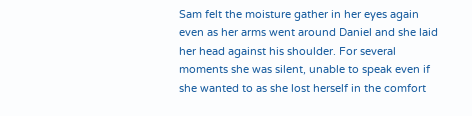Sam felt the moisture gather in her eyes again even as her arms went around Daniel and she laid her head against his shoulder. For several moments she was silent, unable to speak even if she wanted to as she lost herself in the comfort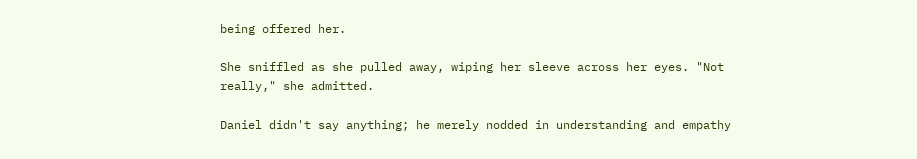being offered her.

She sniffled as she pulled away, wiping her sleeve across her eyes. "Not really," she admitted.

Daniel didn't say anything; he merely nodded in understanding and empathy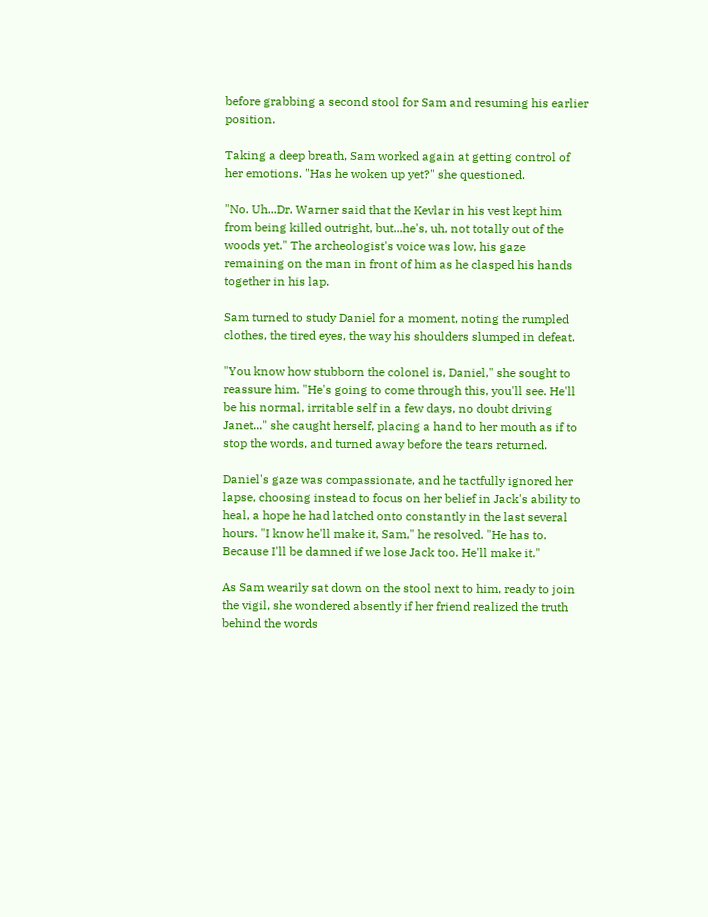before grabbing a second stool for Sam and resuming his earlier position.

Taking a deep breath, Sam worked again at getting control of her emotions. "Has he woken up yet?" she questioned.

"No. Uh...Dr. Warner said that the Kevlar in his vest kept him from being killed outright, but...he's, uh, not totally out of the woods yet." The archeologist's voice was low, his gaze remaining on the man in front of him as he clasped his hands together in his lap.

Sam turned to study Daniel for a moment, noting the rumpled clothes, the tired eyes, the way his shoulders slumped in defeat.

"You know how stubborn the colonel is, Daniel," she sought to reassure him. "He's going to come through this, you'll see. He'll be his normal, irritable self in a few days, no doubt driving Janet..." she caught herself, placing a hand to her mouth as if to stop the words, and turned away before the tears returned.

Daniel's gaze was compassionate, and he tactfully ignored her lapse, choosing instead to focus on her belief in Jack's ability to heal, a hope he had latched onto constantly in the last several hours. "I know he'll make it, Sam," he resolved. "He has to. Because I'll be damned if we lose Jack too. He'll make it."

As Sam wearily sat down on the stool next to him, ready to join the vigil, she wondered absently if her friend realized the truth behind the words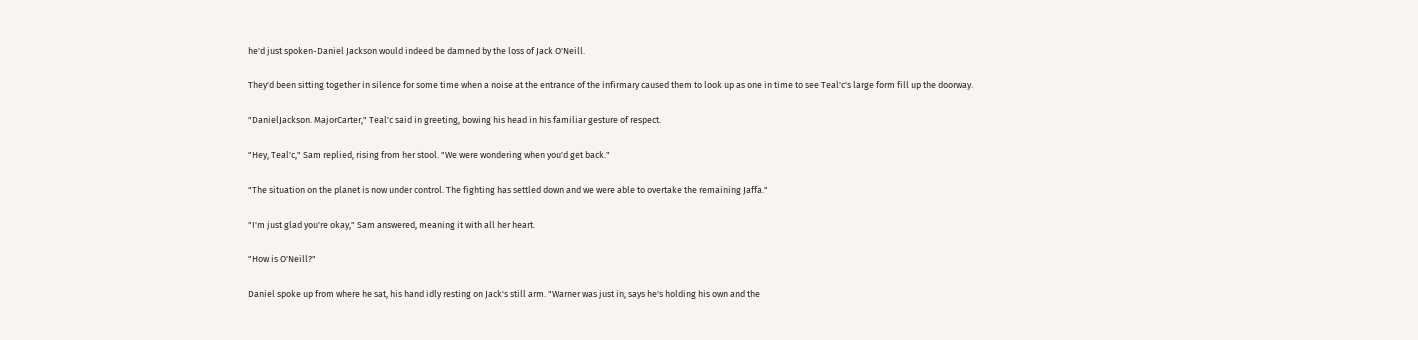he'd just spoken-Daniel Jackson would indeed be damned by the loss of Jack O'Neill.

They'd been sitting together in silence for some time when a noise at the entrance of the infirmary caused them to look up as one in time to see Teal'c's large form fill up the doorway.

"DanielJackson. MajorCarter," Teal'c said in greeting, bowing his head in his familiar gesture of respect.

"Hey, Teal'c," Sam replied, rising from her stool. "We were wondering when you'd get back."

"The situation on the planet is now under control. The fighting has settled down and we were able to overtake the remaining Jaffa."

"I'm just glad you're okay," Sam answered, meaning it with all her heart.

"How is O'Neill?"

Daniel spoke up from where he sat, his hand idly resting on Jack's still arm. "Warner was just in, says he's holding his own and the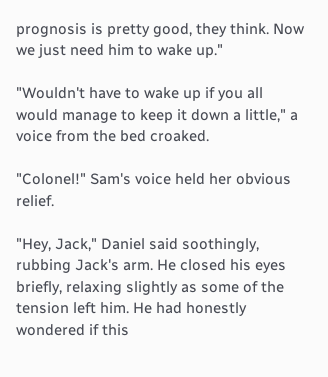prognosis is pretty good, they think. Now we just need him to wake up."

"Wouldn't have to wake up if you all would manage to keep it down a little," a voice from the bed croaked.

"Colonel!" Sam's voice held her obvious relief.

"Hey, Jack," Daniel said soothingly, rubbing Jack's arm. He closed his eyes briefly, relaxing slightly as some of the tension left him. He had honestly wondered if this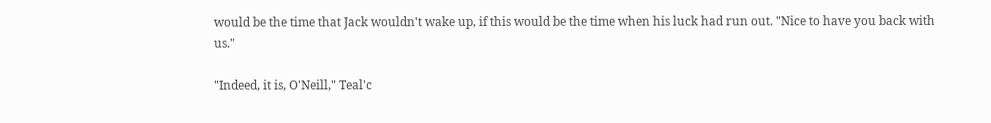would be the time that Jack wouldn't wake up, if this would be the time when his luck had run out. "Nice to have you back with us."

"Indeed, it is, O'Neill," Teal'c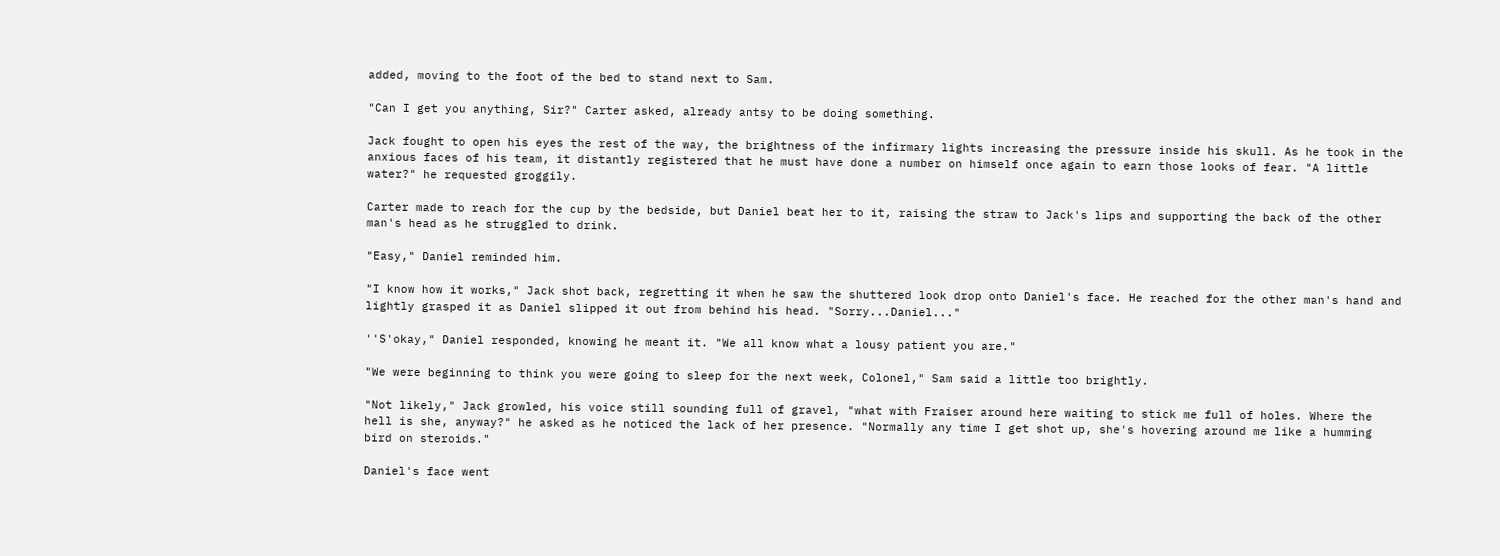added, moving to the foot of the bed to stand next to Sam.

"Can I get you anything, Sir?" Carter asked, already antsy to be doing something.

Jack fought to open his eyes the rest of the way, the brightness of the infirmary lights increasing the pressure inside his skull. As he took in the anxious faces of his team, it distantly registered that he must have done a number on himself once again to earn those looks of fear. "A little water?" he requested groggily.

Carter made to reach for the cup by the bedside, but Daniel beat her to it, raising the straw to Jack's lips and supporting the back of the other man's head as he struggled to drink.

"Easy," Daniel reminded him.

"I know how it works," Jack shot back, regretting it when he saw the shuttered look drop onto Daniel's face. He reached for the other man's hand and lightly grasped it as Daniel slipped it out from behind his head. "Sorry...Daniel..."

''S'okay," Daniel responded, knowing he meant it. "We all know what a lousy patient you are."

"We were beginning to think you were going to sleep for the next week, Colonel," Sam said a little too brightly.

"Not likely," Jack growled, his voice still sounding full of gravel, "what with Fraiser around here waiting to stick me full of holes. Where the hell is she, anyway?" he asked as he noticed the lack of her presence. "Normally any time I get shot up, she's hovering around me like a humming bird on steroids."

Daniel's face went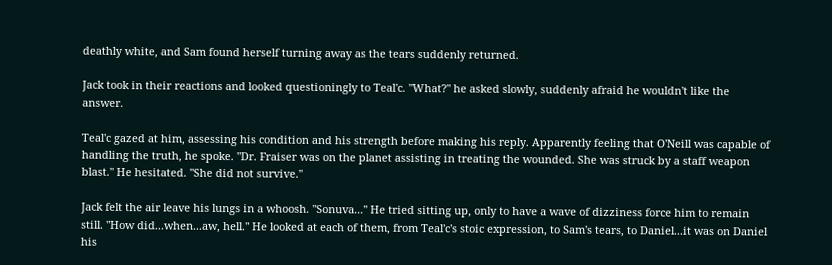deathly white, and Sam found herself turning away as the tears suddenly returned.

Jack took in their reactions and looked questioningly to Teal'c. "What?" he asked slowly, suddenly afraid he wouldn't like the answer.

Teal'c gazed at him, assessing his condition and his strength before making his reply. Apparently feeling that O'Neill was capable of handling the truth, he spoke. "Dr. Fraiser was on the planet assisting in treating the wounded. She was struck by a staff weapon blast." He hesitated. "She did not survive."

Jack felt the air leave his lungs in a whoosh. "Sonuva..." He tried sitting up, only to have a wave of dizziness force him to remain still. "How did...when...aw, hell." He looked at each of them, from Teal'c's stoic expression, to Sam's tears, to Daniel...it was on Daniel his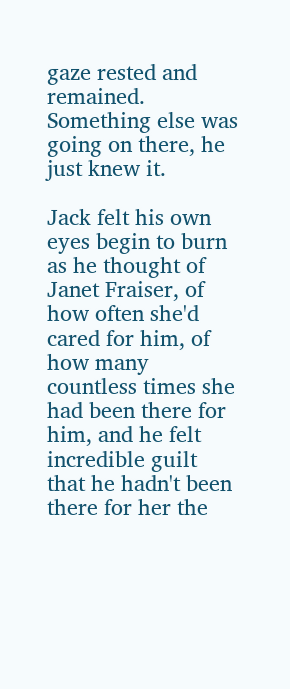gaze rested and remained. Something else was going on there, he just knew it.

Jack felt his own eyes begin to burn as he thought of Janet Fraiser, of how often she'd cared for him, of how many countless times she had been there for him, and he felt incredible guilt that he hadn't been there for her the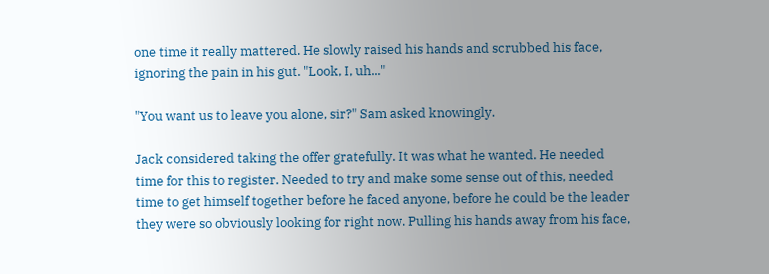one time it really mattered. He slowly raised his hands and scrubbed his face, ignoring the pain in his gut. "Look, I, uh..."

"You want us to leave you alone, sir?" Sam asked knowingly.

Jack considered taking the offer gratefully. It was what he wanted. He needed time for this to register. Needed to try and make some sense out of this, needed time to get himself together before he faced anyone, before he could be the leader they were so obviously looking for right now. Pulling his hands away from his face,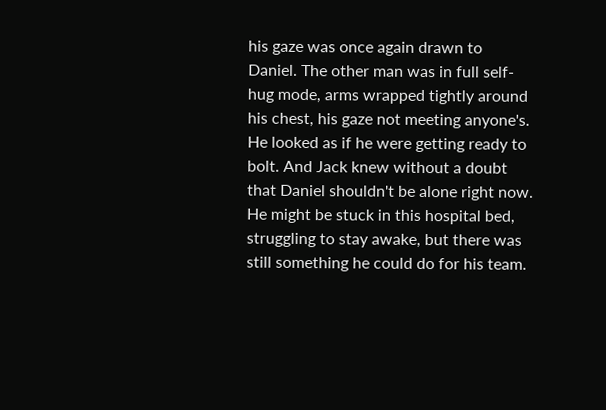his gaze was once again drawn to Daniel. The other man was in full self-hug mode, arms wrapped tightly around his chest, his gaze not meeting anyone's. He looked as if he were getting ready to bolt. And Jack knew without a doubt that Daniel shouldn't be alone right now. He might be stuck in this hospital bed, struggling to stay awake, but there was still something he could do for his team.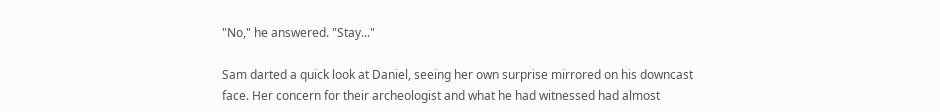"No," he answered. "Stay..."

Sam darted a quick look at Daniel, seeing her own surprise mirrored on his downcast face. Her concern for their archeologist and what he had witnessed had almost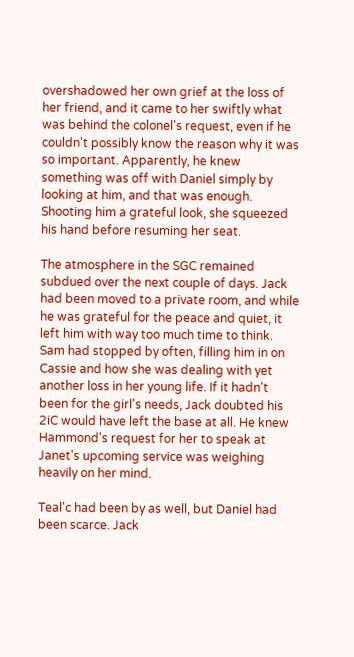overshadowed her own grief at the loss of her friend, and it came to her swiftly what was behind the colonel's request, even if he couldn't possibly know the reason why it was so important. Apparently, he knew something was off with Daniel simply by looking at him, and that was enough. Shooting him a grateful look, she squeezed his hand before resuming her seat.

The atmosphere in the SGC remained subdued over the next couple of days. Jack had been moved to a private room, and while he was grateful for the peace and quiet, it left him with way too much time to think. Sam had stopped by often, filling him in on Cassie and how she was dealing with yet another loss in her young life. If it hadn't been for the girl's needs, Jack doubted his 2iC would have left the base at all. He knew Hammond's request for her to speak at Janet's upcoming service was weighing heavily on her mind.

Teal'c had been by as well, but Daniel had been scarce. Jack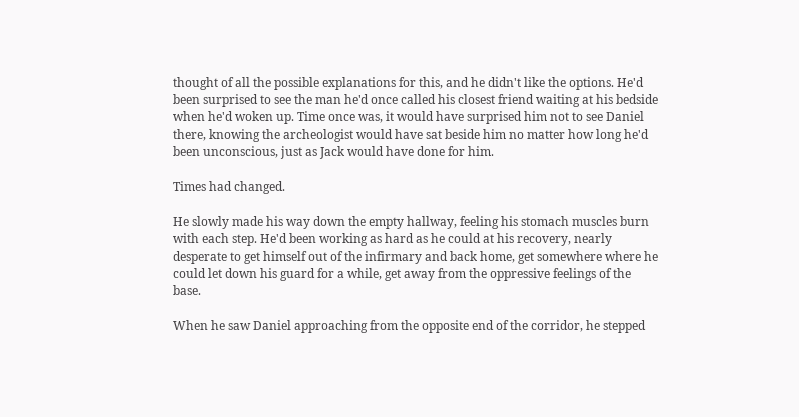thought of all the possible explanations for this, and he didn't like the options. He'd been surprised to see the man he'd once called his closest friend waiting at his bedside when he'd woken up. Time once was, it would have surprised him not to see Daniel there, knowing the archeologist would have sat beside him no matter how long he'd been unconscious, just as Jack would have done for him.

Times had changed.

He slowly made his way down the empty hallway, feeling his stomach muscles burn with each step. He'd been working as hard as he could at his recovery, nearly desperate to get himself out of the infirmary and back home, get somewhere where he could let down his guard for a while, get away from the oppressive feelings of the base.

When he saw Daniel approaching from the opposite end of the corridor, he stepped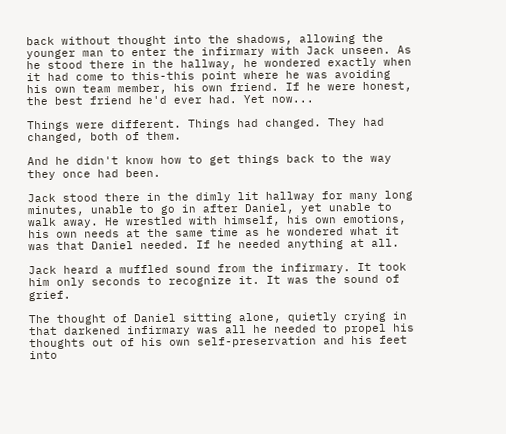back without thought into the shadows, allowing the younger man to enter the infirmary with Jack unseen. As he stood there in the hallway, he wondered exactly when it had come to this-this point where he was avoiding his own team member, his own friend. If he were honest, the best friend he'd ever had. Yet now...

Things were different. Things had changed. They had changed, both of them.

And he didn't know how to get things back to the way they once had been.

Jack stood there in the dimly lit hallway for many long minutes, unable to go in after Daniel, yet unable to walk away. He wrestled with himself, his own emotions, his own needs at the same time as he wondered what it was that Daniel needed. If he needed anything at all.

Jack heard a muffled sound from the infirmary. It took him only seconds to recognize it. It was the sound of grief.

The thought of Daniel sitting alone, quietly crying in that darkened infirmary was all he needed to propel his thoughts out of his own self-preservation and his feet into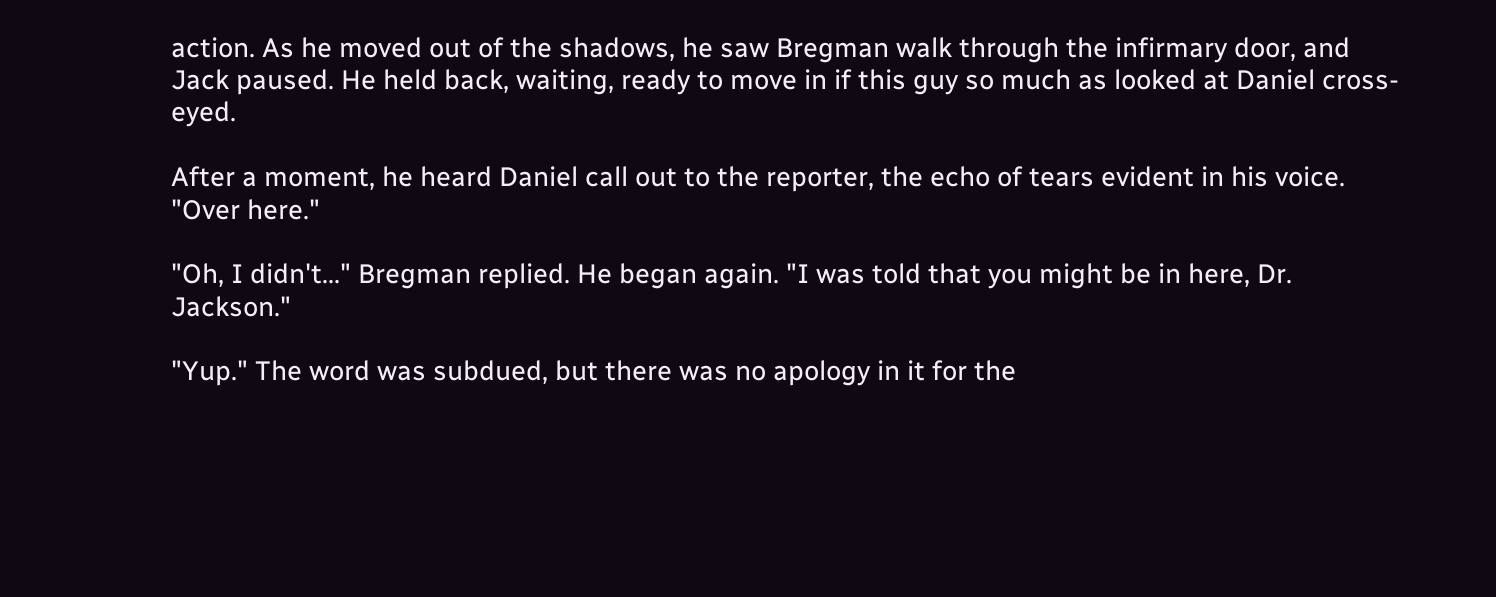action. As he moved out of the shadows, he saw Bregman walk through the infirmary door, and Jack paused. He held back, waiting, ready to move in if this guy so much as looked at Daniel cross-eyed.

After a moment, he heard Daniel call out to the reporter, the echo of tears evident in his voice. "Over here."

"Oh, I didn't..." Bregman replied. He began again. "I was told that you might be in here, Dr. Jackson."

"Yup." The word was subdued, but there was no apology in it for the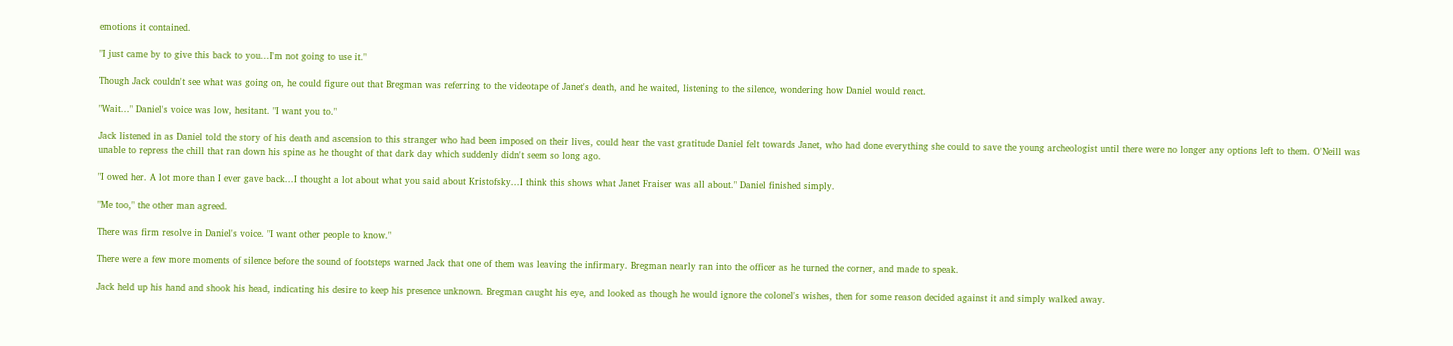emotions it contained.

"I just came by to give this back to you...I'm not going to use it."

Though Jack couldn't see what was going on, he could figure out that Bregman was referring to the videotape of Janet's death, and he waited, listening to the silence, wondering how Daniel would react.

"Wait..." Daniel's voice was low, hesitant. "I want you to."

Jack listened in as Daniel told the story of his death and ascension to this stranger who had been imposed on their lives, could hear the vast gratitude Daniel felt towards Janet, who had done everything she could to save the young archeologist until there were no longer any options left to them. O'Neill was unable to repress the chill that ran down his spine as he thought of that dark day which suddenly didn't seem so long ago.

"I owed her. A lot more than I ever gave back...I thought a lot about what you said about Kristofsky...I think this shows what Janet Fraiser was all about." Daniel finished simply.

"Me too," the other man agreed.

There was firm resolve in Daniel's voice. "I want other people to know."

There were a few more moments of silence before the sound of footsteps warned Jack that one of them was leaving the infirmary. Bregman nearly ran into the officer as he turned the corner, and made to speak.

Jack held up his hand and shook his head, indicating his desire to keep his presence unknown. Bregman caught his eye, and looked as though he would ignore the colonel's wishes, then for some reason decided against it and simply walked away.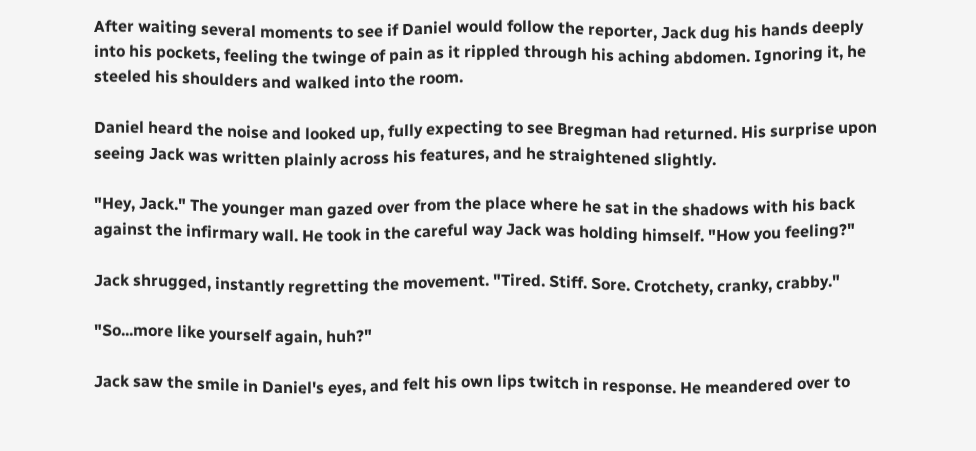After waiting several moments to see if Daniel would follow the reporter, Jack dug his hands deeply into his pockets, feeling the twinge of pain as it rippled through his aching abdomen. Ignoring it, he steeled his shoulders and walked into the room.

Daniel heard the noise and looked up, fully expecting to see Bregman had returned. His surprise upon seeing Jack was written plainly across his features, and he straightened slightly.

"Hey, Jack." The younger man gazed over from the place where he sat in the shadows with his back against the infirmary wall. He took in the careful way Jack was holding himself. "How you feeling?"

Jack shrugged, instantly regretting the movement. "Tired. Stiff. Sore. Crotchety, cranky, crabby."

"So...more like yourself again, huh?"

Jack saw the smile in Daniel's eyes, and felt his own lips twitch in response. He meandered over to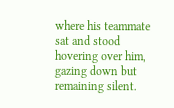where his teammate sat and stood hovering over him, gazing down but remaining silent.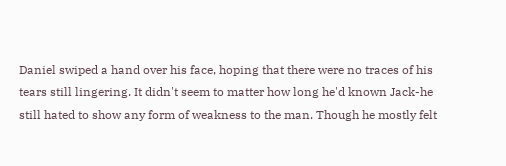Daniel swiped a hand over his face, hoping that there were no traces of his tears still lingering. It didn't seem to matter how long he'd known Jack-he still hated to show any form of weakness to the man. Though he mostly felt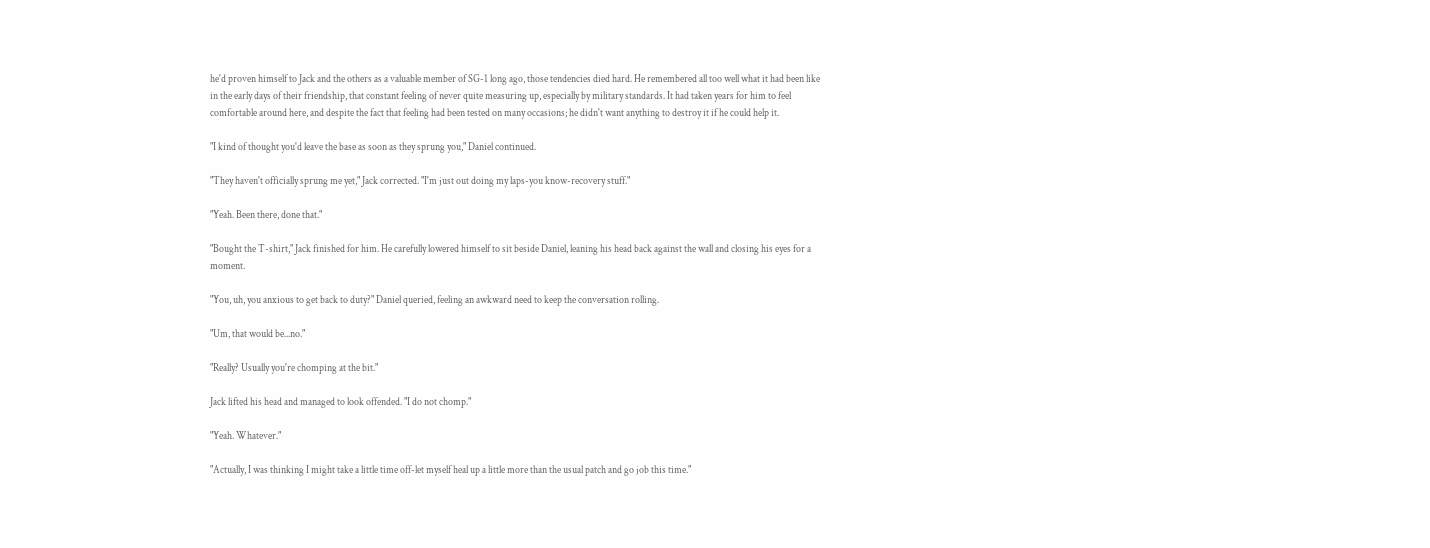he'd proven himself to Jack and the others as a valuable member of SG-1 long ago, those tendencies died hard. He remembered all too well what it had been like in the early days of their friendship, that constant feeling of never quite measuring up, especially by military standards. It had taken years for him to feel comfortable around here, and despite the fact that feeling had been tested on many occasions; he didn't want anything to destroy it if he could help it.

"I kind of thought you'd leave the base as soon as they sprung you," Daniel continued.

"They haven't officially sprung me yet," Jack corrected. "I'm just out doing my laps-you know-recovery stuff."

"Yeah. Been there, done that."

"Bought the T-shirt," Jack finished for him. He carefully lowered himself to sit beside Daniel, leaning his head back against the wall and closing his eyes for a moment.

"You, uh, you anxious to get back to duty?" Daniel queried, feeling an awkward need to keep the conversation rolling.

"Um, that would be...no."

"Really? Usually you're chomping at the bit."

Jack lifted his head and managed to look offended. "I do not chomp."

"Yeah. Whatever."

"Actually, I was thinking I might take a little time off-let myself heal up a little more than the usual patch and go job this time."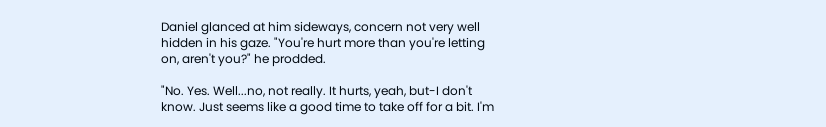Daniel glanced at him sideways, concern not very well hidden in his gaze. "You're hurt more than you're letting on, aren't you?" he prodded.

"No. Yes. Well...no, not really. It hurts, yeah, but-I don't know. Just seems like a good time to take off for a bit. I'm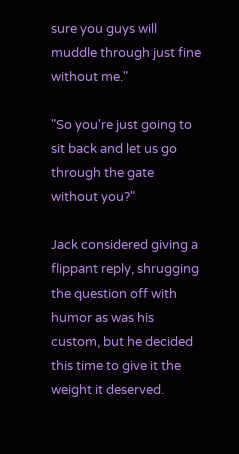sure you guys will muddle through just fine without me."

"So you're just going to sit back and let us go through the gate without you?"

Jack considered giving a flippant reply, shrugging the question off with humor as was his custom, but he decided this time to give it the weight it deserved.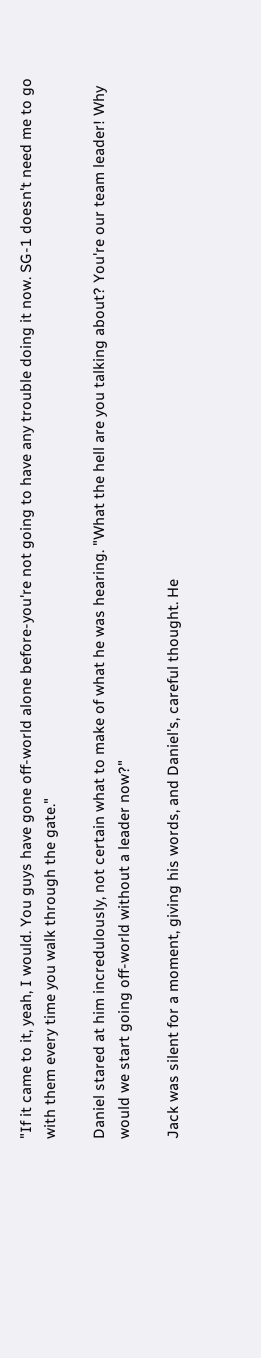"If it came to it, yeah, I would. You guys have gone off-world alone before-you're not going to have any trouble doing it now. SG-1 doesn't need me to go with them every time you walk through the gate."

Daniel stared at him incredulously, not certain what to make of what he was hearing. "What the hell are you talking about? You're our team leader! Why would we start going off-world without a leader now?"

Jack was silent for a moment, giving his words, and Daniel's, careful thought. He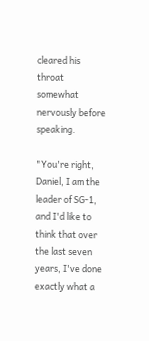cleared his throat somewhat nervously before speaking.

"You're right, Daniel, I am the leader of SG-1, and I'd like to think that over the last seven years, I've done exactly what a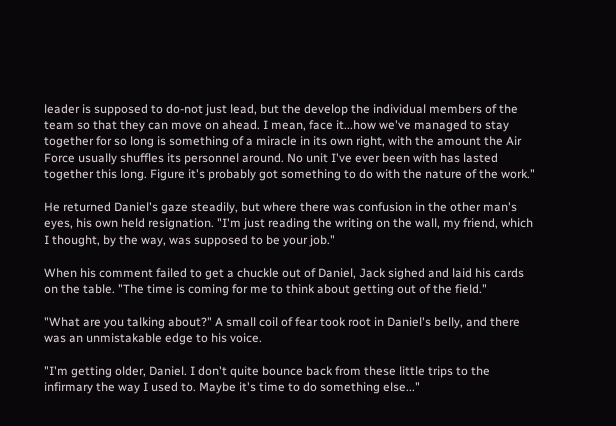leader is supposed to do-not just lead, but the develop the individual members of the team so that they can move on ahead. I mean, face it...how we've managed to stay together for so long is something of a miracle in its own right, with the amount the Air Force usually shuffles its personnel around. No unit I've ever been with has lasted together this long. Figure it's probably got something to do with the nature of the work."

He returned Daniel's gaze steadily, but where there was confusion in the other man's eyes, his own held resignation. "I'm just reading the writing on the wall, my friend, which I thought, by the way, was supposed to be your job."

When his comment failed to get a chuckle out of Daniel, Jack sighed and laid his cards on the table. "The time is coming for me to think about getting out of the field."

"What are you talking about?" A small coil of fear took root in Daniel's belly, and there was an unmistakable edge to his voice.

"I'm getting older, Daniel. I don't quite bounce back from these little trips to the infirmary the way I used to. Maybe it's time to do something else..."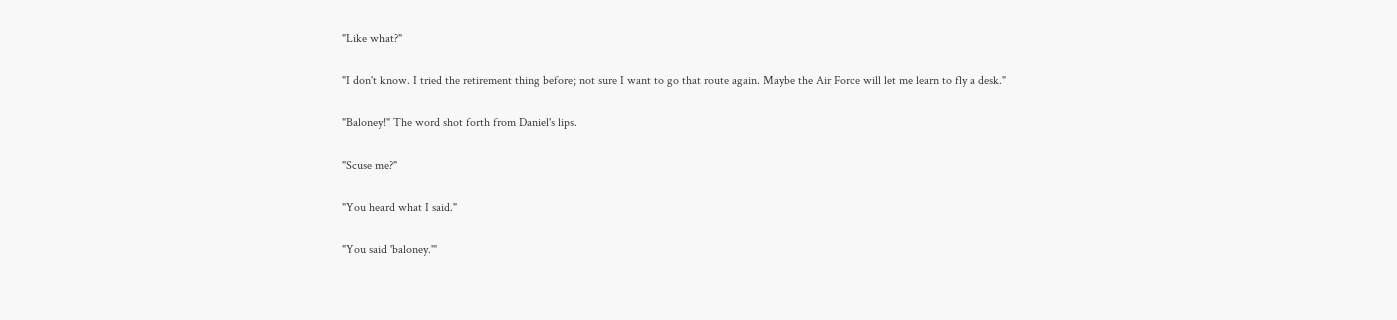"Like what?"

"I don't know. I tried the retirement thing before; not sure I want to go that route again. Maybe the Air Force will let me learn to fly a desk."

"Baloney!" The word shot forth from Daniel's lips.

"Scuse me?"

"You heard what I said."

"You said 'baloney.'"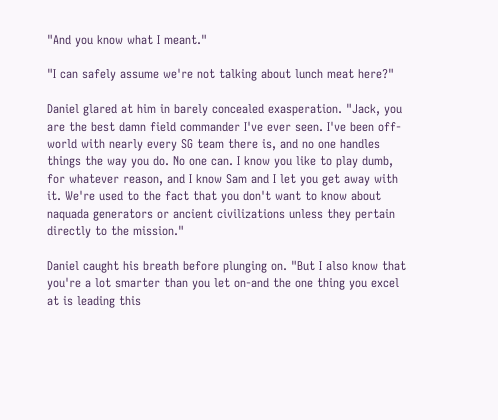"And you know what I meant."

"I can safely assume we're not talking about lunch meat here?"

Daniel glared at him in barely concealed exasperation. "Jack, you are the best damn field commander I've ever seen. I've been off-world with nearly every SG team there is, and no one handles things the way you do. No one can. I know you like to play dumb, for whatever reason, and I know Sam and I let you get away with it. We're used to the fact that you don't want to know about naquada generators or ancient civilizations unless they pertain directly to the mission."

Daniel caught his breath before plunging on. "But I also know that you're a lot smarter than you let on-and the one thing you excel at is leading this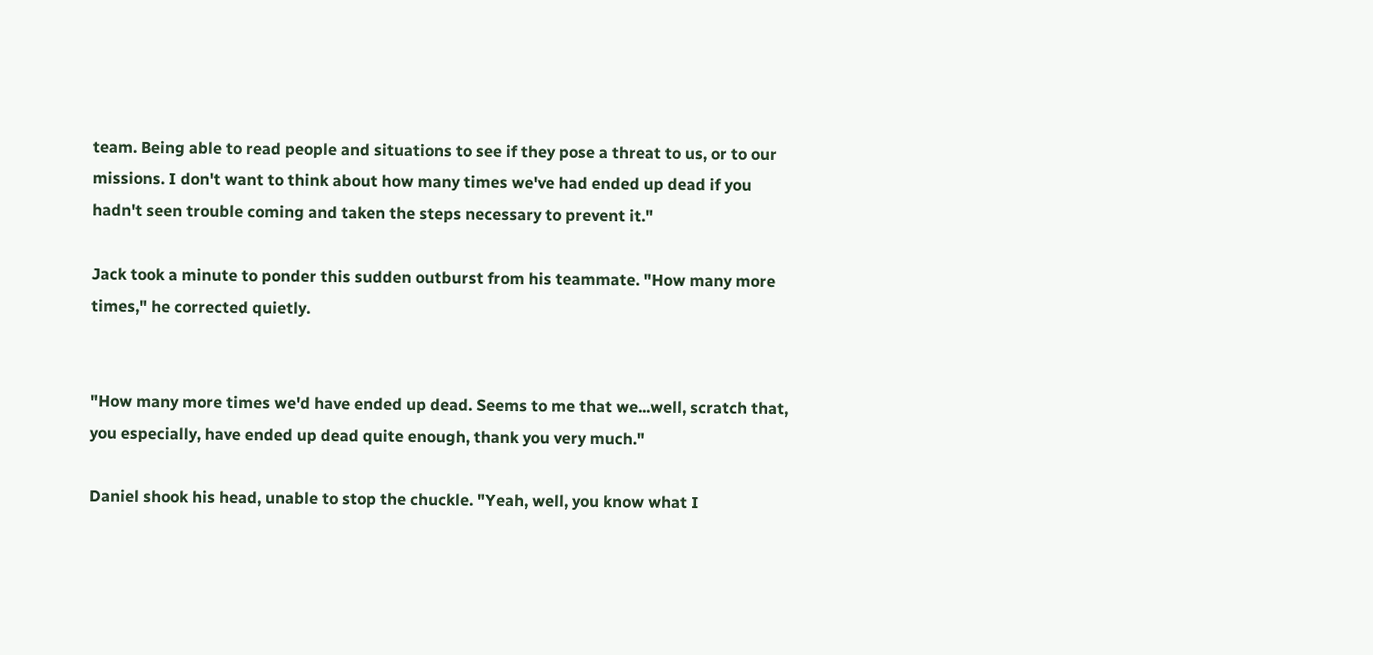team. Being able to read people and situations to see if they pose a threat to us, or to our missions. I don't want to think about how many times we've had ended up dead if you hadn't seen trouble coming and taken the steps necessary to prevent it."

Jack took a minute to ponder this sudden outburst from his teammate. "How many more times," he corrected quietly.


"How many more times we'd have ended up dead. Seems to me that we...well, scratch that, you especially, have ended up dead quite enough, thank you very much."

Daniel shook his head, unable to stop the chuckle. "Yeah, well, you know what I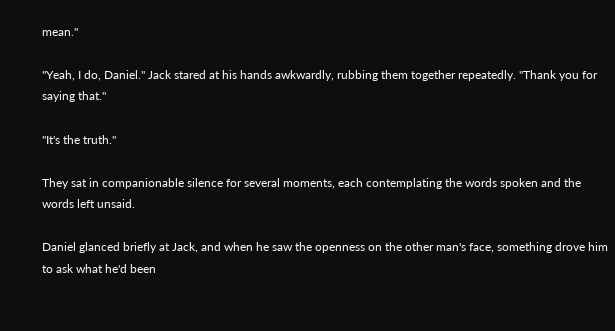mean."

"Yeah, I do, Daniel." Jack stared at his hands awkwardly, rubbing them together repeatedly. "Thank you for saying that."

"It's the truth."

They sat in companionable silence for several moments, each contemplating the words spoken and the words left unsaid.

Daniel glanced briefly at Jack, and when he saw the openness on the other man's face, something drove him to ask what he'd been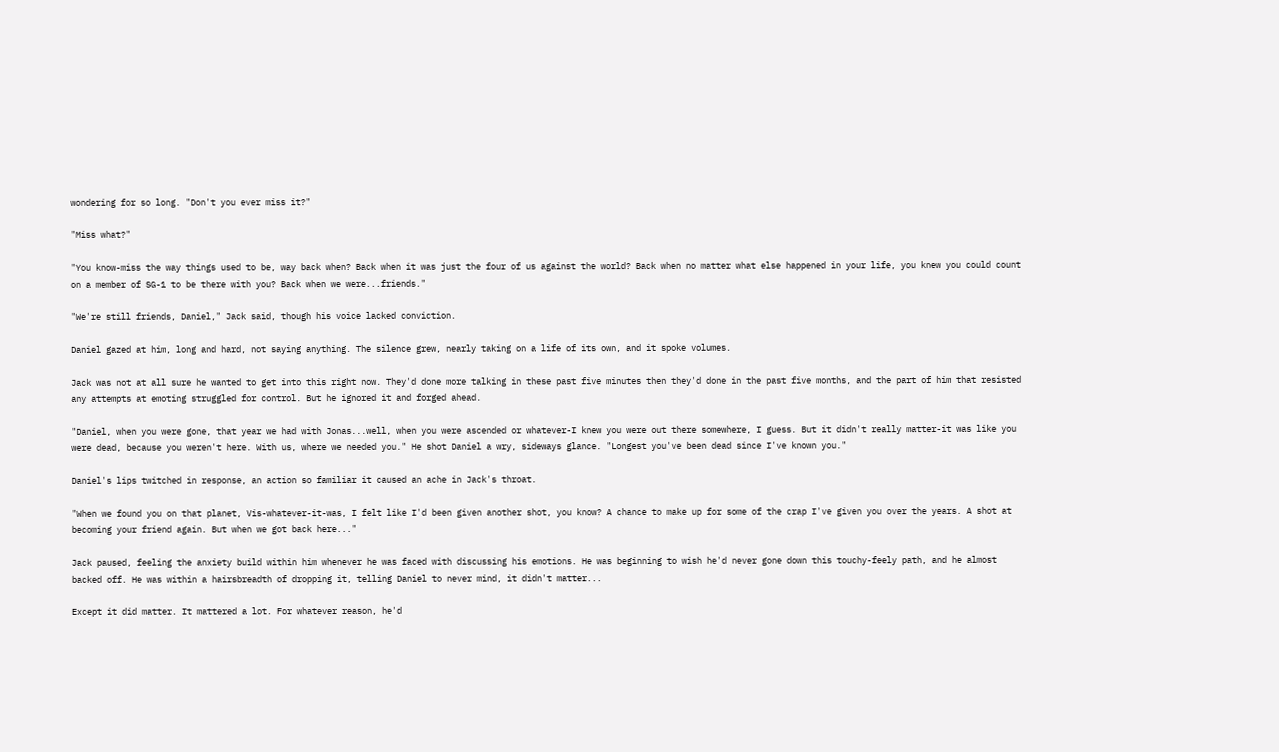wondering for so long. "Don't you ever miss it?"

"Miss what?"

"You know-miss the way things used to be, way back when? Back when it was just the four of us against the world? Back when no matter what else happened in your life, you knew you could count on a member of SG-1 to be there with you? Back when we were...friends."

"We're still friends, Daniel," Jack said, though his voice lacked conviction.

Daniel gazed at him, long and hard, not saying anything. The silence grew, nearly taking on a life of its own, and it spoke volumes.

Jack was not at all sure he wanted to get into this right now. They'd done more talking in these past five minutes then they'd done in the past five months, and the part of him that resisted any attempts at emoting struggled for control. But he ignored it and forged ahead.

"Daniel, when you were gone, that year we had with Jonas...well, when you were ascended or whatever-I knew you were out there somewhere, I guess. But it didn't really matter-it was like you were dead, because you weren't here. With us, where we needed you." He shot Daniel a wry, sideways glance. "Longest you've been dead since I've known you."

Daniel's lips twitched in response, an action so familiar it caused an ache in Jack's throat.

"When we found you on that planet, Vis-whatever-it-was, I felt like I'd been given another shot, you know? A chance to make up for some of the crap I've given you over the years. A shot at becoming your friend again. But when we got back here..."

Jack paused, feeling the anxiety build within him whenever he was faced with discussing his emotions. He was beginning to wish he'd never gone down this touchy-feely path, and he almost backed off. He was within a hairsbreadth of dropping it, telling Daniel to never mind, it didn't matter...

Except it did matter. It mattered a lot. For whatever reason, he'd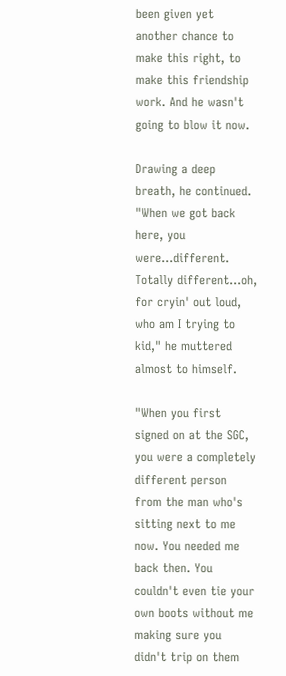been given yet another chance to make this right, to make this friendship work. And he wasn't going to blow it now.

Drawing a deep breath, he continued. "When we got back here, you were...different. Totally different...oh, for cryin' out loud, who am I trying to kid," he muttered almost to himself.

"When you first signed on at the SGC, you were a completely different person from the man who's sitting next to me now. You needed me back then. You couldn't even tie your own boots without me making sure you didn't trip on them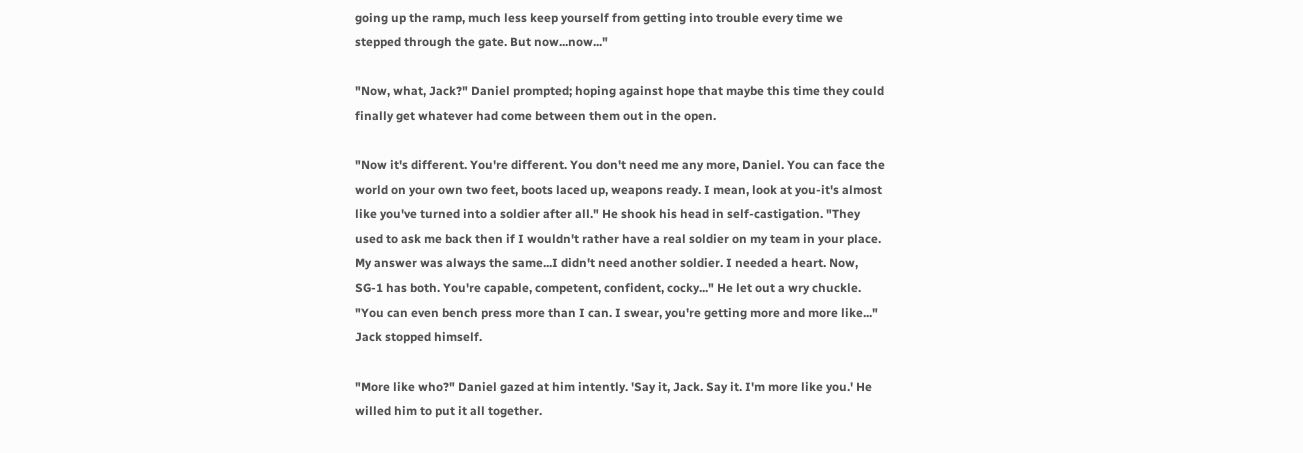going up the ramp, much less keep yourself from getting into trouble every time we stepped through the gate. But now...now..."

"Now, what, Jack?" Daniel prompted; hoping against hope that maybe this time they could finally get whatever had come between them out in the open.

"Now it's different. You're different. You don't need me any more, Daniel. You can face the world on your own two feet, boots laced up, weapons ready. I mean, look at you-it's almost like you've turned into a soldier after all." He shook his head in self-castigation. "They used to ask me back then if I wouldn't rather have a real soldier on my team in your place. My answer was always the same...I didn't need another soldier. I needed a heart. Now, SG-1 has both. You're capable, competent, confident, cocky..." He let out a wry chuckle. "You can even bench press more than I can. I swear, you're getting more and more like..." Jack stopped himself.

"More like who?" Daniel gazed at him intently. 'Say it, Jack. Say it. I'm more like you.' He willed him to put it all together.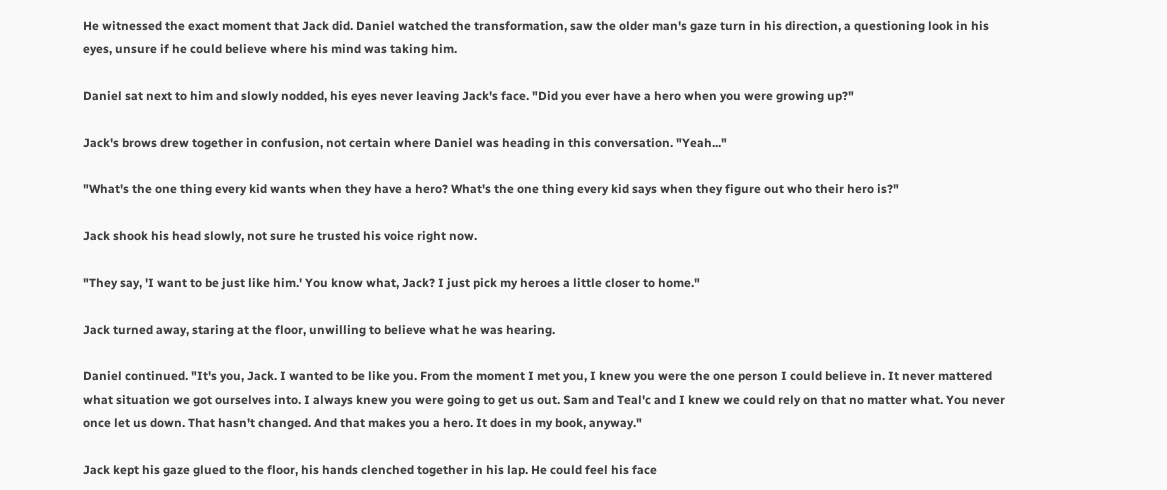He witnessed the exact moment that Jack did. Daniel watched the transformation, saw the older man's gaze turn in his direction, a questioning look in his eyes, unsure if he could believe where his mind was taking him.

Daniel sat next to him and slowly nodded, his eyes never leaving Jack's face. "Did you ever have a hero when you were growing up?"

Jack's brows drew together in confusion, not certain where Daniel was heading in this conversation. "Yeah..."

"What's the one thing every kid wants when they have a hero? What's the one thing every kid says when they figure out who their hero is?"

Jack shook his head slowly, not sure he trusted his voice right now.

"They say, 'I want to be just like him.' You know what, Jack? I just pick my heroes a little closer to home."

Jack turned away, staring at the floor, unwilling to believe what he was hearing.

Daniel continued. "It's you, Jack. I wanted to be like you. From the moment I met you, I knew you were the one person I could believe in. It never mattered what situation we got ourselves into. I always knew you were going to get us out. Sam and Teal'c and I knew we could rely on that no matter what. You never once let us down. That hasn't changed. And that makes you a hero. It does in my book, anyway."

Jack kept his gaze glued to the floor, his hands clenched together in his lap. He could feel his face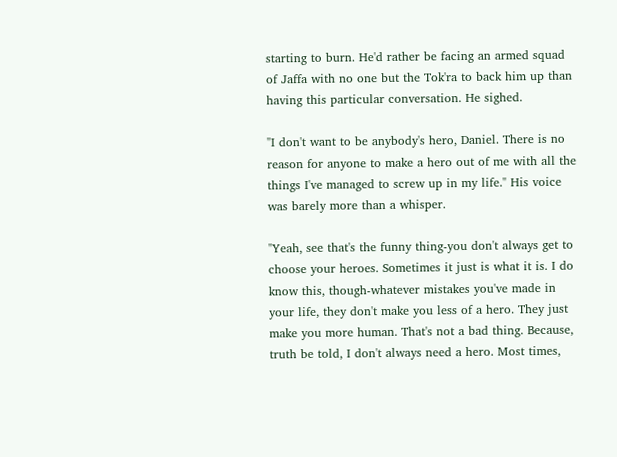starting to burn. He'd rather be facing an armed squad of Jaffa with no one but the Tok'ra to back him up than having this particular conversation. He sighed.

"I don't want to be anybody's hero, Daniel. There is no reason for anyone to make a hero out of me with all the things I've managed to screw up in my life." His voice was barely more than a whisper.

"Yeah, see that's the funny thing-you don't always get to choose your heroes. Sometimes it just is what it is. I do know this, though-whatever mistakes you've made in your life, they don't make you less of a hero. They just make you more human. That's not a bad thing. Because, truth be told, I don't always need a hero. Most times,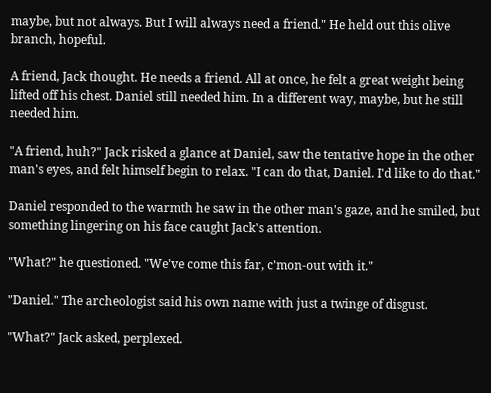maybe, but not always. But I will always need a friend." He held out this olive branch, hopeful.

A friend, Jack thought. He needs a friend. All at once, he felt a great weight being lifted off his chest. Daniel still needed him. In a different way, maybe, but he still needed him.

"A friend, huh?" Jack risked a glance at Daniel, saw the tentative hope in the other man's eyes, and felt himself begin to relax. "I can do that, Daniel. I'd like to do that."

Daniel responded to the warmth he saw in the other man's gaze, and he smiled, but something lingering on his face caught Jack's attention.

"What?" he questioned. "We've come this far, c'mon-out with it."

"Daniel." The archeologist said his own name with just a twinge of disgust.

"What?" Jack asked, perplexed.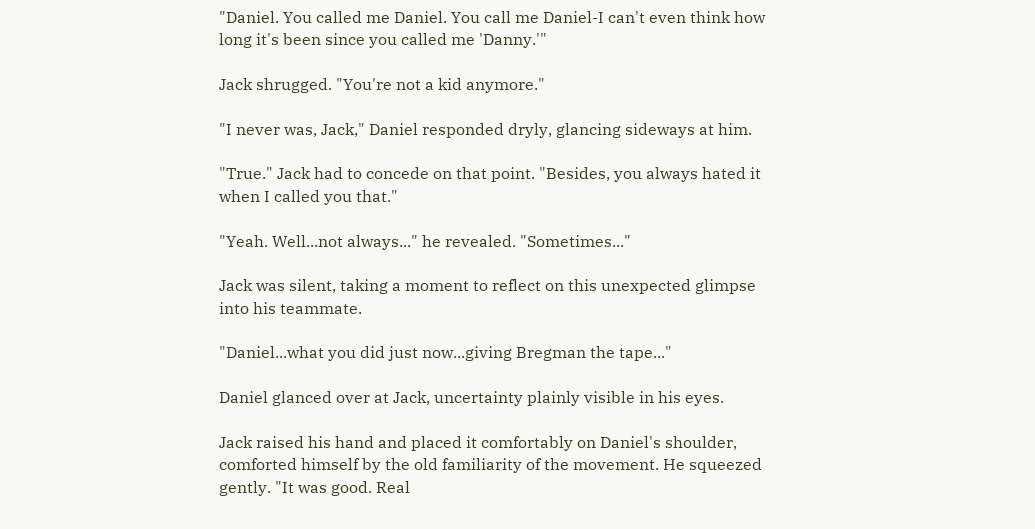"Daniel. You called me Daniel. You call me Daniel-I can't even think how long it's been since you called me 'Danny.'"

Jack shrugged. "You're not a kid anymore."

"I never was, Jack," Daniel responded dryly, glancing sideways at him.

"True." Jack had to concede on that point. "Besides, you always hated it when I called you that."

"Yeah. Well...not always..." he revealed. "Sometimes..."

Jack was silent, taking a moment to reflect on this unexpected glimpse into his teammate.

"Daniel...what you did just now...giving Bregman the tape..."

Daniel glanced over at Jack, uncertainty plainly visible in his eyes.

Jack raised his hand and placed it comfortably on Daniel's shoulder, comforted himself by the old familiarity of the movement. He squeezed gently. "It was good. Real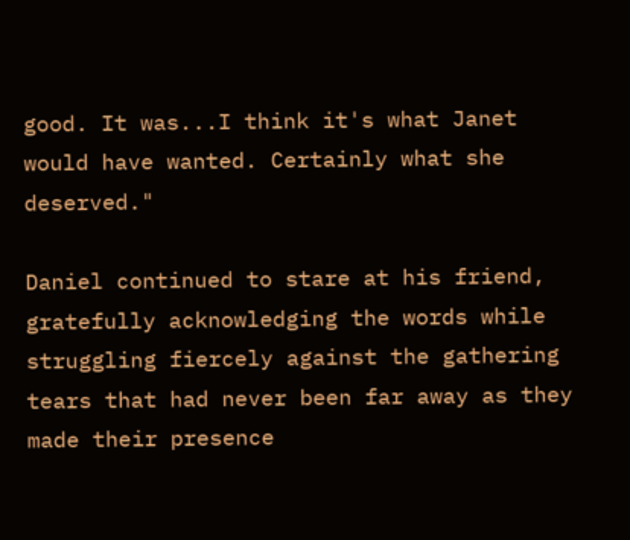good. It was...I think it's what Janet would have wanted. Certainly what she deserved."

Daniel continued to stare at his friend, gratefully acknowledging the words while struggling fiercely against the gathering tears that had never been far away as they made their presence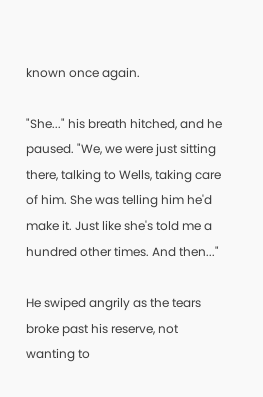known once again.

"She..." his breath hitched, and he paused. "We, we were just sitting there, talking to Wells, taking care of him. She was telling him he'd make it. Just like she's told me a hundred other times. And then..."

He swiped angrily as the tears broke past his reserve, not wanting to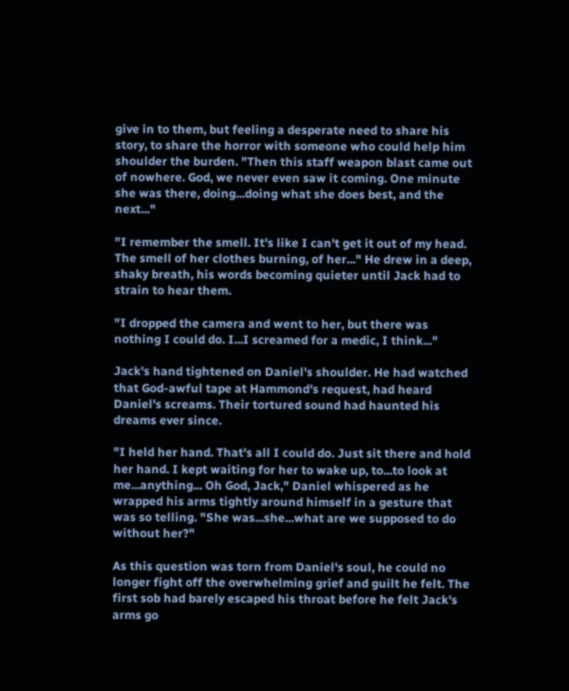give in to them, but feeling a desperate need to share his story, to share the horror with someone who could help him shoulder the burden. "Then this staff weapon blast came out of nowhere. God, we never even saw it coming. One minute she was there, doing...doing what she does best, and the next..."

"I remember the smell. It's like I can't get it out of my head. The smell of her clothes burning, of her..." He drew in a deep, shaky breath, his words becoming quieter until Jack had to strain to hear them.

"I dropped the camera and went to her, but there was nothing I could do. I...I screamed for a medic, I think..."

Jack's hand tightened on Daniel's shoulder. He had watched that God-awful tape at Hammond's request, had heard Daniel's screams. Their tortured sound had haunted his dreams ever since.

"I held her hand. That's all I could do. Just sit there and hold her hand. I kept waiting for her to wake up, to...to look at me...anything... Oh God, Jack," Daniel whispered as he wrapped his arms tightly around himself in a gesture that was so telling. "She was...she...what are we supposed to do without her?"

As this question was torn from Daniel's soul, he could no longer fight off the overwhelming grief and guilt he felt. The first sob had barely escaped his throat before he felt Jack's arms go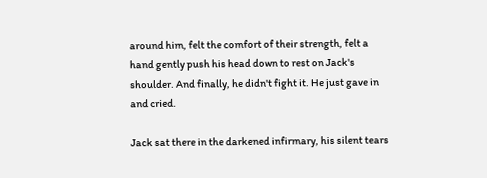around him, felt the comfort of their strength, felt a hand gently push his head down to rest on Jack's shoulder. And finally, he didn't fight it. He just gave in and cried.

Jack sat there in the darkened infirmary, his silent tears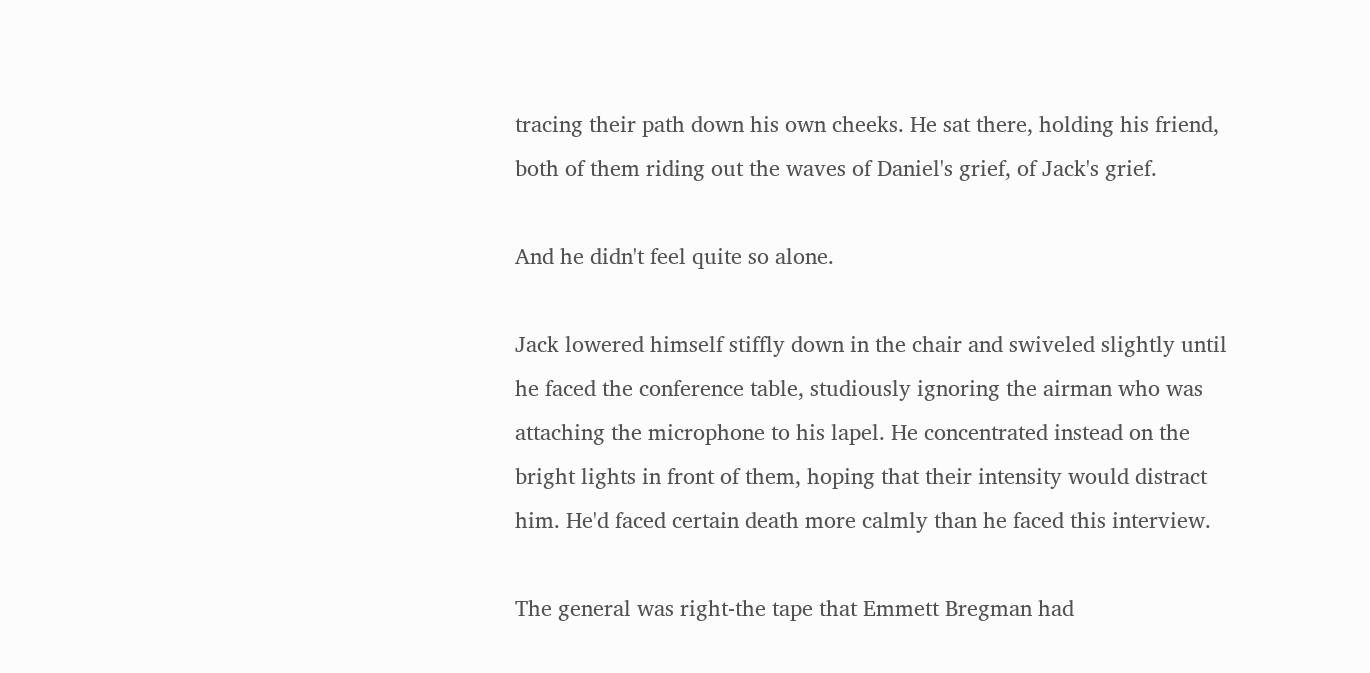tracing their path down his own cheeks. He sat there, holding his friend, both of them riding out the waves of Daniel's grief, of Jack's grief.

And he didn't feel quite so alone.

Jack lowered himself stiffly down in the chair and swiveled slightly until he faced the conference table, studiously ignoring the airman who was attaching the microphone to his lapel. He concentrated instead on the bright lights in front of them, hoping that their intensity would distract him. He'd faced certain death more calmly than he faced this interview.

The general was right-the tape that Emmett Bregman had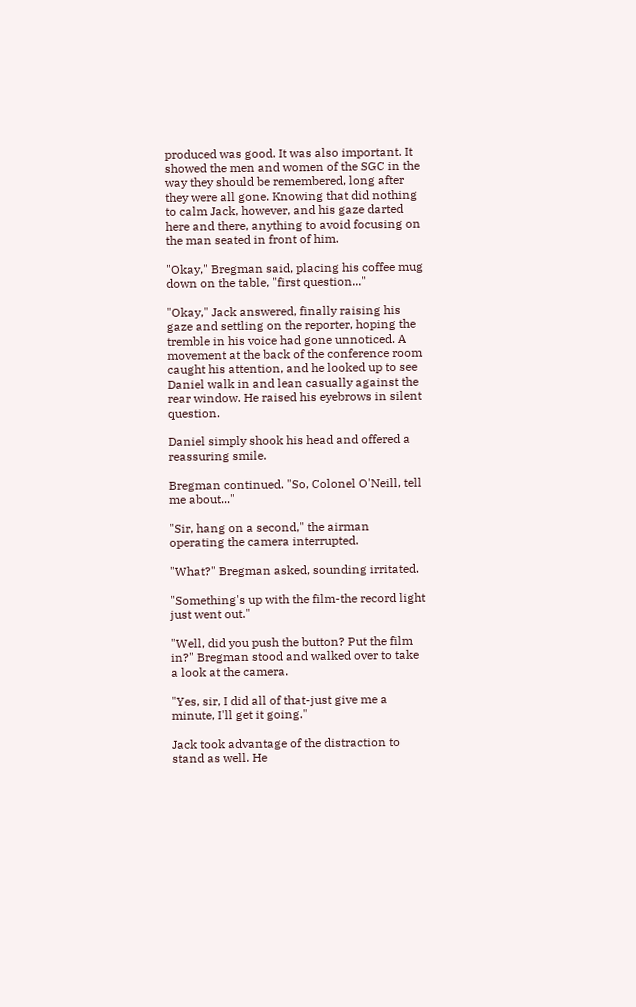produced was good. It was also important. It showed the men and women of the SGC in the way they should be remembered, long after they were all gone. Knowing that did nothing to calm Jack, however, and his gaze darted here and there, anything to avoid focusing on the man seated in front of him.

"Okay," Bregman said, placing his coffee mug down on the table, "first question..."

"Okay," Jack answered, finally raising his gaze and settling on the reporter, hoping the tremble in his voice had gone unnoticed. A movement at the back of the conference room caught his attention, and he looked up to see Daniel walk in and lean casually against the rear window. He raised his eyebrows in silent question.

Daniel simply shook his head and offered a reassuring smile.

Bregman continued. "So, Colonel O'Neill, tell me about..."

"Sir, hang on a second," the airman operating the camera interrupted.

"What?" Bregman asked, sounding irritated.

"Something's up with the film-the record light just went out."

"Well, did you push the button? Put the film in?" Bregman stood and walked over to take a look at the camera.

"Yes, sir, I did all of that-just give me a minute, I'll get it going."

Jack took advantage of the distraction to stand as well. He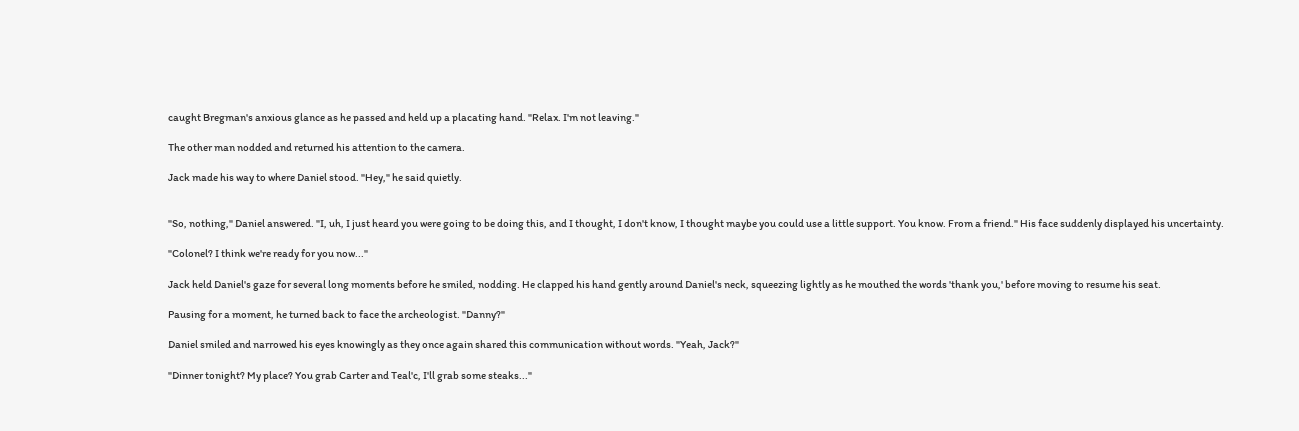caught Bregman's anxious glance as he passed and held up a placating hand. "Relax. I'm not leaving."

The other man nodded and returned his attention to the camera.

Jack made his way to where Daniel stood. "Hey," he said quietly.


"So, nothing," Daniel answered. "I, uh, I just heard you were going to be doing this, and I thought, I don't know, I thought maybe you could use a little support. You know. From a friend." His face suddenly displayed his uncertainty.

"Colonel? I think we're ready for you now..."

Jack held Daniel's gaze for several long moments before he smiled, nodding. He clapped his hand gently around Daniel's neck, squeezing lightly as he mouthed the words 'thank you,' before moving to resume his seat.

Pausing for a moment, he turned back to face the archeologist. "Danny?"

Daniel smiled and narrowed his eyes knowingly as they once again shared this communication without words. "Yeah, Jack?"

"Dinner tonight? My place? You grab Carter and Teal'c, I'll grab some steaks..."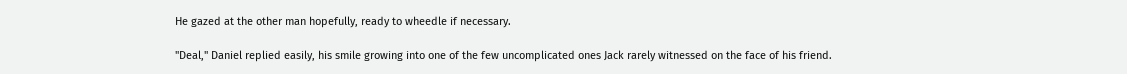He gazed at the other man hopefully, ready to wheedle if necessary.

"Deal," Daniel replied easily, his smile growing into one of the few uncomplicated ones Jack rarely witnessed on the face of his friend.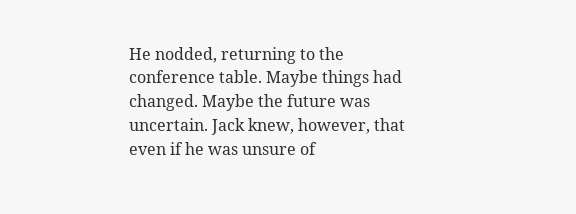He nodded, returning to the conference table. Maybe things had changed. Maybe the future was uncertain. Jack knew, however, that even if he was unsure of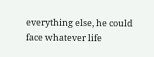everything else, he could face whatever life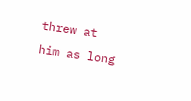threw at him as long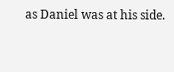as Daniel was at his side.